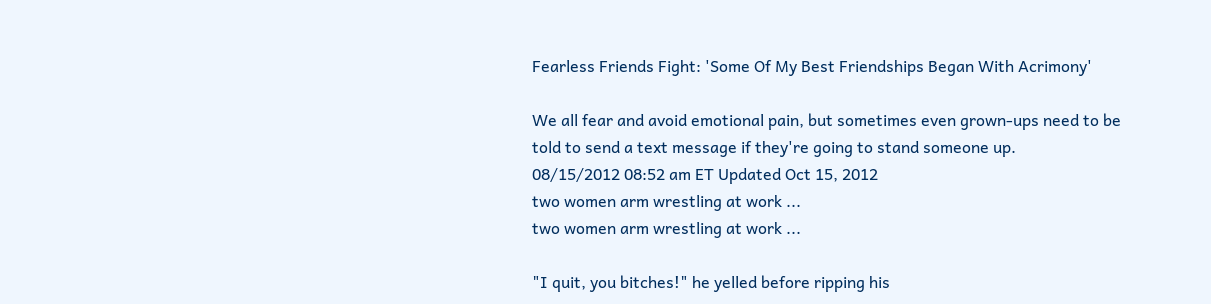Fearless Friends Fight: 'Some Of My Best Friendships Began With Acrimony'

We all fear and avoid emotional pain, but sometimes even grown-ups need to be told to send a text message if they're going to stand someone up.
08/15/2012 08:52 am ET Updated Oct 15, 2012
two women arm wrestling at work ...
two women arm wrestling at work ...

"I quit, you bitches!" he yelled before ripping his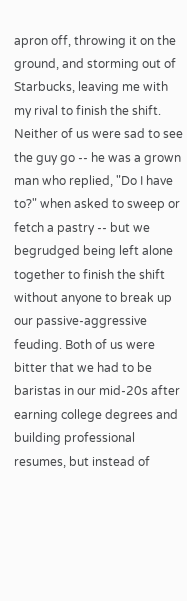apron off, throwing it on the ground, and storming out of Starbucks, leaving me with my rival to finish the shift. Neither of us were sad to see the guy go -- he was a grown man who replied, "Do I have to?" when asked to sweep or fetch a pastry -- but we begrudged being left alone together to finish the shift without anyone to break up our passive-aggressive feuding. Both of us were bitter that we had to be baristas in our mid-20s after earning college degrees and building professional resumes, but instead of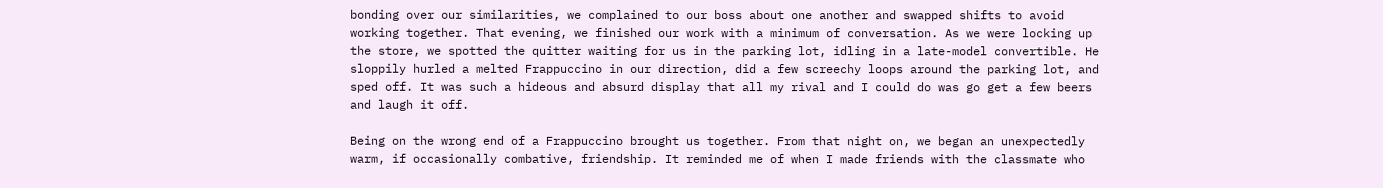bonding over our similarities, we complained to our boss about one another and swapped shifts to avoid working together. That evening, we finished our work with a minimum of conversation. As we were locking up the store, we spotted the quitter waiting for us in the parking lot, idling in a late-model convertible. He sloppily hurled a melted Frappuccino in our direction, did a few screechy loops around the parking lot, and sped off. It was such a hideous and absurd display that all my rival and I could do was go get a few beers and laugh it off.

Being on the wrong end of a Frappuccino brought us together. From that night on, we began an unexpectedly warm, if occasionally combative, friendship. It reminded me of when I made friends with the classmate who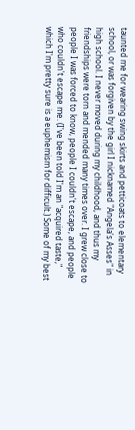taunted me for wearing swing skirts and petticoats to elementary school, or was forgiven by the girl I nicknamed "Angela's Asses" in high school. I never moved during my childhood, and thus my friendships were torn and mended many times over. I grew close to people I was forced to know, people I couldn't escape, and people who couldn't escape me. (I've been told I'm an "acquired taste," which I'm pretty sure is a euphemism for difficult.) Some of my best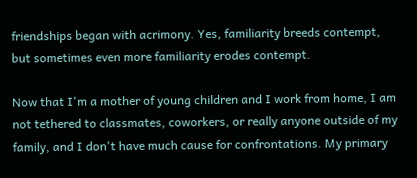friendships began with acrimony. Yes, familiarity breeds contempt, but sometimes even more familiarity erodes contempt.

Now that I'm a mother of young children and I work from home, I am not tethered to classmates, coworkers, or really anyone outside of my family, and I don't have much cause for confrontations. My primary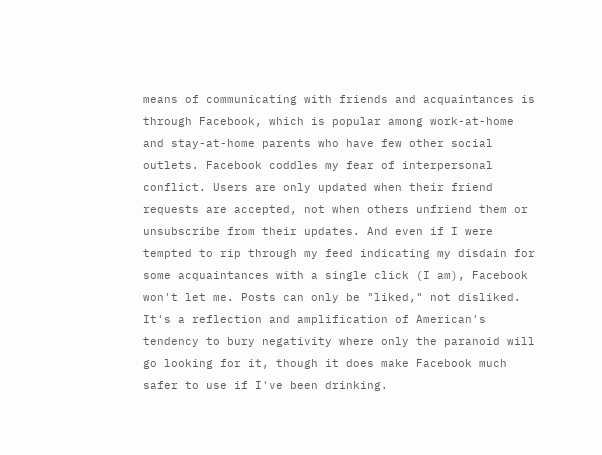means of communicating with friends and acquaintances is through Facebook, which is popular among work-at-home and stay-at-home parents who have few other social outlets. Facebook coddles my fear of interpersonal conflict. Users are only updated when their friend requests are accepted, not when others unfriend them or unsubscribe from their updates. And even if I were tempted to rip through my feed indicating my disdain for some acquaintances with a single click (I am), Facebook won't let me. Posts can only be "liked," not disliked. It's a reflection and amplification of American's tendency to bury negativity where only the paranoid will go looking for it, though it does make Facebook much safer to use if I've been drinking.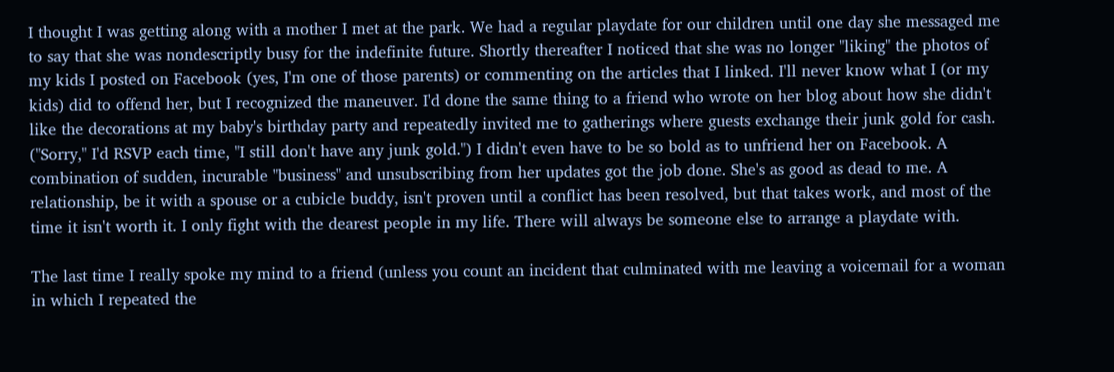I thought I was getting along with a mother I met at the park. We had a regular playdate for our children until one day she messaged me to say that she was nondescriptly busy for the indefinite future. Shortly thereafter I noticed that she was no longer "liking" the photos of my kids I posted on Facebook (yes, I'm one of those parents) or commenting on the articles that I linked. I'll never know what I (or my kids) did to offend her, but I recognized the maneuver. I'd done the same thing to a friend who wrote on her blog about how she didn't like the decorations at my baby's birthday party and repeatedly invited me to gatherings where guests exchange their junk gold for cash. ("Sorry," I'd RSVP each time, "I still don't have any junk gold.") I didn't even have to be so bold as to unfriend her on Facebook. A combination of sudden, incurable "business" and unsubscribing from her updates got the job done. She's as good as dead to me. A relationship, be it with a spouse or a cubicle buddy, isn't proven until a conflict has been resolved, but that takes work, and most of the time it isn't worth it. I only fight with the dearest people in my life. There will always be someone else to arrange a playdate with.

The last time I really spoke my mind to a friend (unless you count an incident that culminated with me leaving a voicemail for a woman in which I repeated the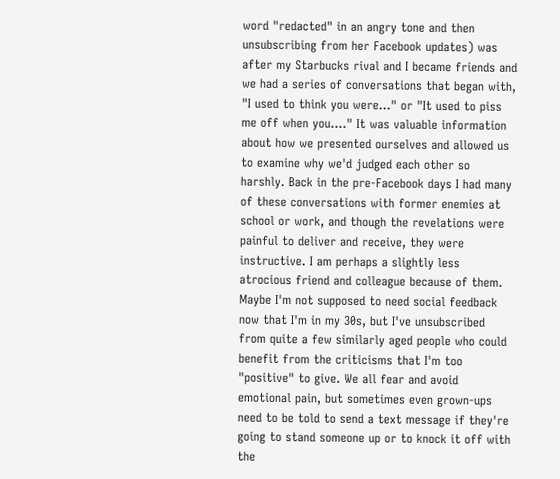word "redacted" in an angry tone and then unsubscribing from her Facebook updates) was after my Starbucks rival and I became friends and we had a series of conversations that began with, "I used to think you were..." or "It used to piss me off when you...." It was valuable information about how we presented ourselves and allowed us to examine why we'd judged each other so harshly. Back in the pre-Facebook days I had many of these conversations with former enemies at school or work, and though the revelations were painful to deliver and receive, they were instructive. I am perhaps a slightly less atrocious friend and colleague because of them. Maybe I'm not supposed to need social feedback now that I'm in my 30s, but I've unsubscribed from quite a few similarly aged people who could benefit from the criticisms that I'm too "positive" to give. We all fear and avoid emotional pain, but sometimes even grown-ups need to be told to send a text message if they're going to stand someone up or to knock it off with the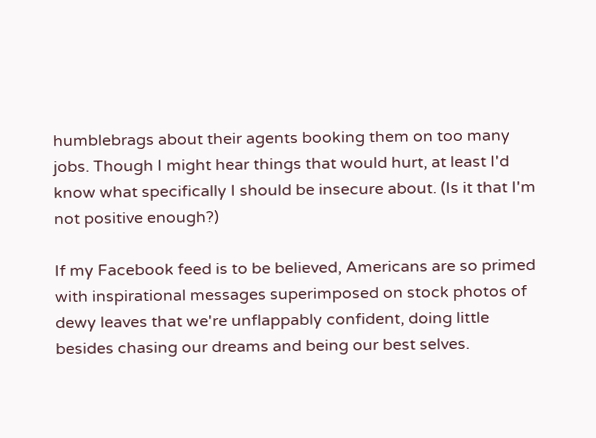humblebrags about their agents booking them on too many jobs. Though I might hear things that would hurt, at least I'd know what specifically I should be insecure about. (Is it that I'm not positive enough?)

If my Facebook feed is to be believed, Americans are so primed with inspirational messages superimposed on stock photos of dewy leaves that we're unflappably confident, doing little besides chasing our dreams and being our best selves.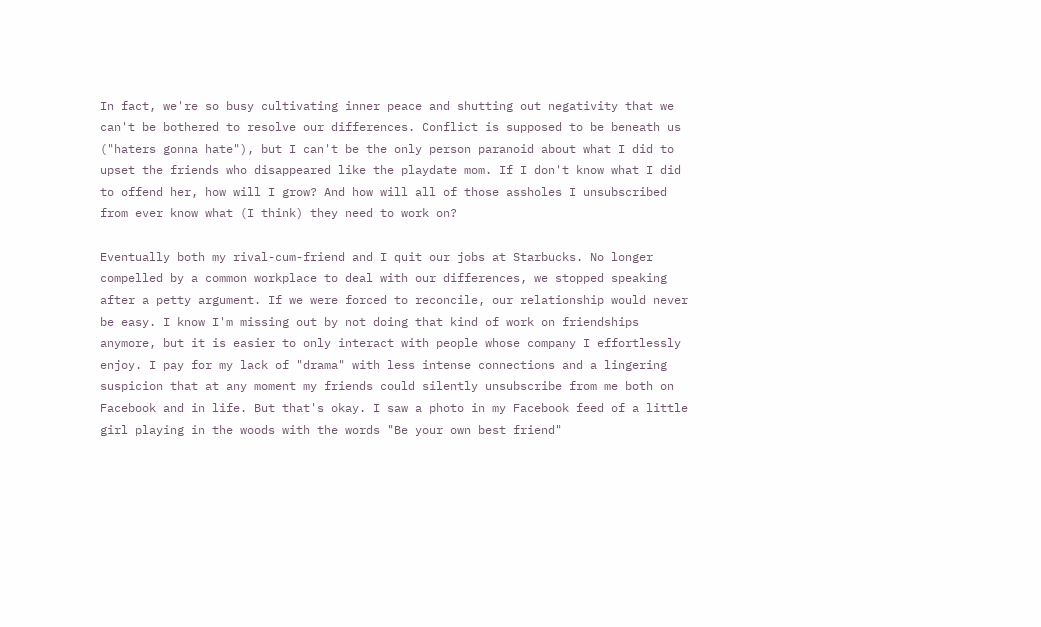In fact, we're so busy cultivating inner peace and shutting out negativity that we can't be bothered to resolve our differences. Conflict is supposed to be beneath us ("haters gonna hate"), but I can't be the only person paranoid about what I did to upset the friends who disappeared like the playdate mom. If I don't know what I did to offend her, how will I grow? And how will all of those assholes I unsubscribed from ever know what (I think) they need to work on?

Eventually both my rival-cum-friend and I quit our jobs at Starbucks. No longer compelled by a common workplace to deal with our differences, we stopped speaking after a petty argument. If we were forced to reconcile, our relationship would never be easy. I know I'm missing out by not doing that kind of work on friendships anymore, but it is easier to only interact with people whose company I effortlessly enjoy. I pay for my lack of "drama" with less intense connections and a lingering suspicion that at any moment my friends could silently unsubscribe from me both on Facebook and in life. But that's okay. I saw a photo in my Facebook feed of a little girl playing in the woods with the words "Be your own best friend"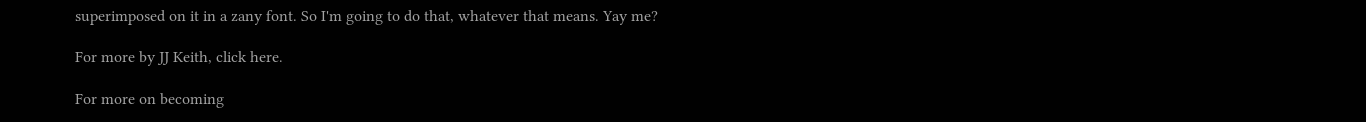superimposed on it in a zany font. So I'm going to do that, whatever that means. Yay me?

For more by JJ Keith, click here.

For more on becoming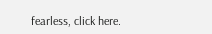fearless, click here.